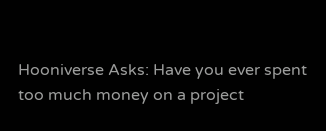Hooniverse Asks: Have you ever spent too much money on a project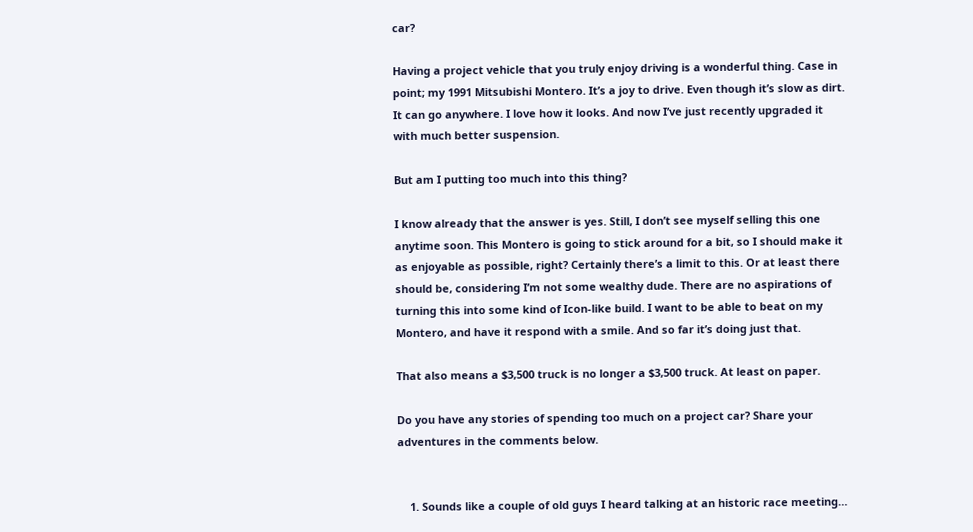car?

Having a project vehicle that you truly enjoy driving is a wonderful thing. Case in point; my 1991 Mitsubishi Montero. It’s a joy to drive. Even though it’s slow as dirt. It can go anywhere. I love how it looks. And now I’ve just recently upgraded it with much better suspension.

But am I putting too much into this thing?

I know already that the answer is yes. Still, I don’t see myself selling this one anytime soon. This Montero is going to stick around for a bit, so I should make it as enjoyable as possible, right? Certainly there’s a limit to this. Or at least there should be, considering I’m not some wealthy dude. There are no aspirations of turning this into some kind of Icon-like build. I want to be able to beat on my Montero, and have it respond with a smile. And so far it’s doing just that.

That also means a $3,500 truck is no longer a $3,500 truck. At least on paper.

Do you have any stories of spending too much on a project car? Share your adventures in the comments below.


    1. Sounds like a couple of old guys I heard talking at an historic race meeting…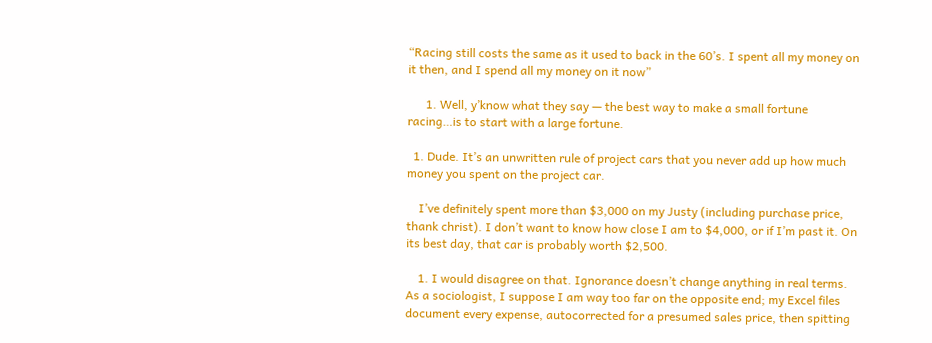“Racing still costs the same as it used to back in the 60’s. I spent all my money on it then, and I spend all my money on it now”

      1. Well, y’know what they say — the best way to make a small fortune racing…is to start with a large fortune.

  1. Dude. It’s an unwritten rule of project cars that you never add up how much money you spent on the project car.

    I’ve definitely spent more than $3,000 on my Justy (including purchase price, thank christ). I don’t want to know how close I am to $4,000, or if I’m past it. On its best day, that car is probably worth $2,500.

    1. I would disagree on that. Ignorance doesn’t change anything in real terms. As a sociologist, I suppose I am way too far on the opposite end; my Excel files document every expense, autocorrected for a presumed sales price, then spitting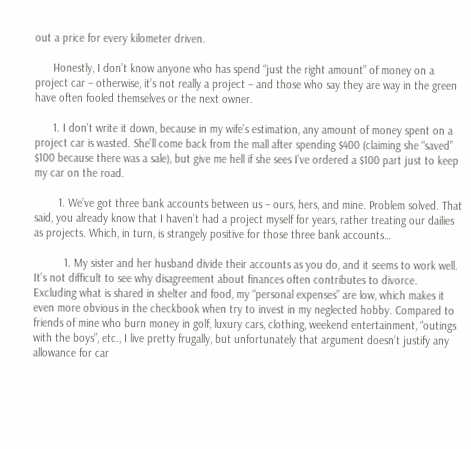out a price for every kilometer driven.

      Honestly, I don’t know anyone who has spend “just the right amount” of money on a project car – otherwise, it’s not really a project – and those who say they are way in the green have often fooled themselves or the next owner.

      1. I don’t write it down, because in my wife’s estimation, any amount of money spent on a project car is wasted. She’ll come back from the mall after spending $400 (claiming she “saved” $100 because there was a sale), but give me hell if she sees I’ve ordered a $100 part just to keep my car on the road.

        1. We’ve got three bank accounts between us – ours, hers, and mine. Problem solved. That said, you already know that I haven’t had a project myself for years, rather treating our dailies as projects. Which, in turn, is strangely positive for those three bank accounts…

          1. My sister and her husband divide their accounts as you do, and it seems to work well. It’s not difficult to see why disagreement about finances often contributes to divorce. Excluding what is shared in shelter and food, my “personal expenses” are low, which makes it even more obvious in the checkbook when try to invest in my neglected hobby. Compared to friends of mine who burn money in golf, luxury cars, clothing, weekend entertainment, “outings with the boys”, etc., I live pretty frugally, but unfortunately that argument doesn’t justify any allowance for car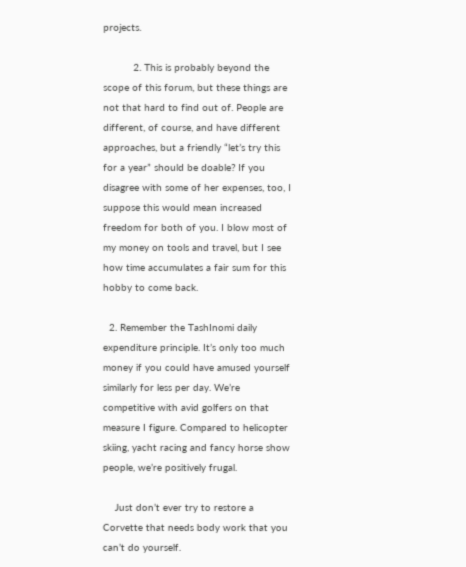projects.

          2. This is probably beyond the scope of this forum, but these things are not that hard to find out of. People are different, of course, and have different approaches, but a friendly “let’s try this for a year” should be doable? If you disagree with some of her expenses, too, I suppose this would mean increased freedom for both of you. I blow most of my money on tools and travel, but I see how time accumulates a fair sum for this hobby to come back.

  2. Remember the TashInomi daily expenditure principle. It’s only too much money if you could have amused yourself similarly for less per day. We’re competitive with avid golfers on that measure I figure. Compared to helicopter skiing, yacht racing and fancy horse show people, we’re positively frugal.

    Just don’t ever try to restore a Corvette that needs body work that you can’t do yourself.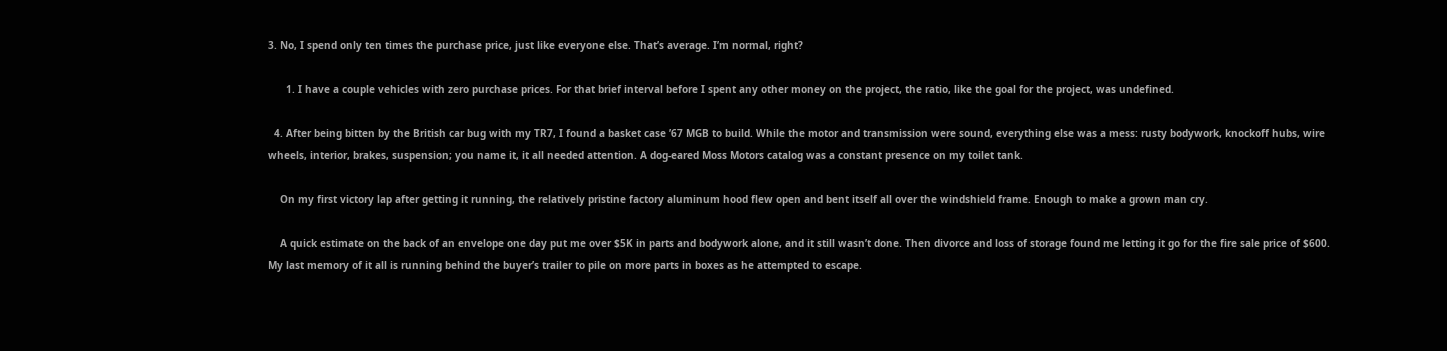3. No, I spend only ten times the purchase price, just like everyone else. That’s average. I’m normal, right?

      1. I have a couple vehicles with zero purchase prices. For that brief interval before I spent any other money on the project, the ratio, like the goal for the project, was undefined.

  4. After being bitten by the British car bug with my TR7, I found a basket case ’67 MGB to build. While the motor and transmission were sound, everything else was a mess: rusty bodywork, knockoff hubs, wire wheels, interior, brakes, suspension; you name it, it all needed attention. A dog-eared Moss Motors catalog was a constant presence on my toilet tank.

    On my first victory lap after getting it running, the relatively pristine factory aluminum hood flew open and bent itself all over the windshield frame. Enough to make a grown man cry.

    A quick estimate on the back of an envelope one day put me over $5K in parts and bodywork alone, and it still wasn’t done. Then divorce and loss of storage found me letting it go for the fire sale price of $600. My last memory of it all is running behind the buyer’s trailer to pile on more parts in boxes as he attempted to escape.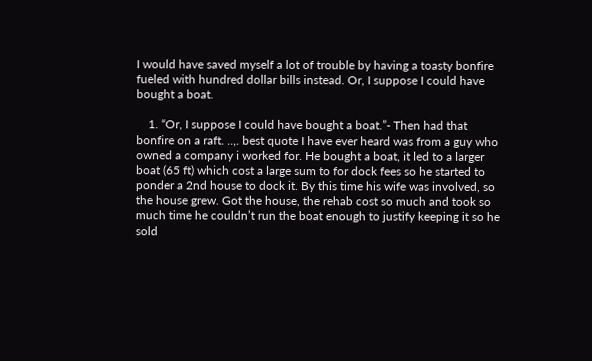I would have saved myself a lot of trouble by having a toasty bonfire fueled with hundred dollar bills instead. Or, I suppose I could have bought a boat.

    1. “Or, I suppose I could have bought a boat.”- Then had that bonfire on a raft. ..,. best quote I have ever heard was from a guy who owned a company i worked for. He bought a boat, it led to a larger boat (65 ft) which cost a large sum to for dock fees so he started to ponder a 2nd house to dock it. By this time his wife was involved, so the house grew. Got the house, the rehab cost so much and took so much time he couldn’t run the boat enough to justify keeping it so he sold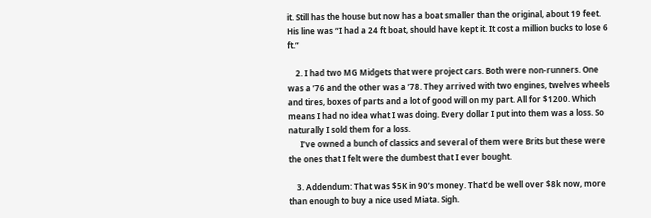it. Still has the house but now has a boat smaller than the original, about 19 feet. His line was “I had a 24 ft boat, should have kept it. It cost a million bucks to lose 6 ft.”

    2. I had two MG Midgets that were project cars. Both were non-runners. One was a ’76 and the other was a ’78. They arrived with two engines, twelves wheels and tires, boxes of parts and a lot of good will on my part. All for $1200. Which means I had no idea what I was doing. Every dollar I put into them was a loss. So naturally I sold them for a loss.
      I’ve owned a bunch of classics and several of them were Brits but these were the ones that I felt were the dumbest that I ever bought.

    3. Addendum: That was $5K in 90’s money. That’d be well over $8k now, more than enough to buy a nice used Miata. Sigh.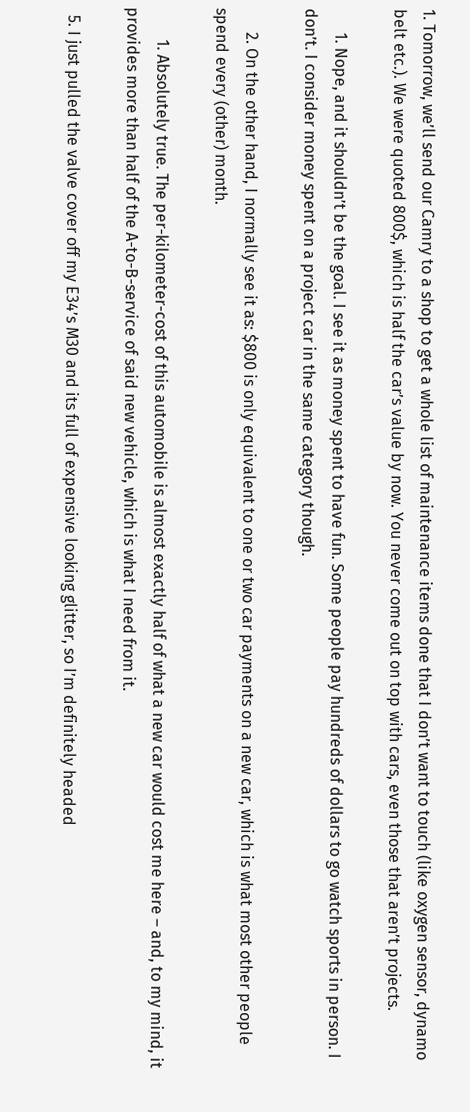1. Tomorrow, we’ll send our Camry to a shop to get a whole list of maintenance items done that I don’t want to touch (like oxygen sensor, dynamo belt etc.). We were quoted 800$, which is half the car’s value by now. You never come out on top with cars, even those that aren’t projects.

      1. Nope, and it shouldn’t be the goal. I see it as money spent to have fun. Some people pay hundreds of dollars to go watch sports in person. I don’t. I consider money spent on a project car in the same category though.

      2. On the other hand, I normally see it as: $800 is only equivalent to one or two car payments on a new car, which is what most other people spend every (other) month.

        1. Absolutely true. The per-kilometer-cost of this automobile is almost exactly half of what a new car would cost me here – and, to my mind, it provides more than half of the A-to-B-service of said new vehicle, which is what I need from it.

  5. I just pulled the valve cover off my E34’s M30 and its full of expensive looking glitter, so I’m definitely headed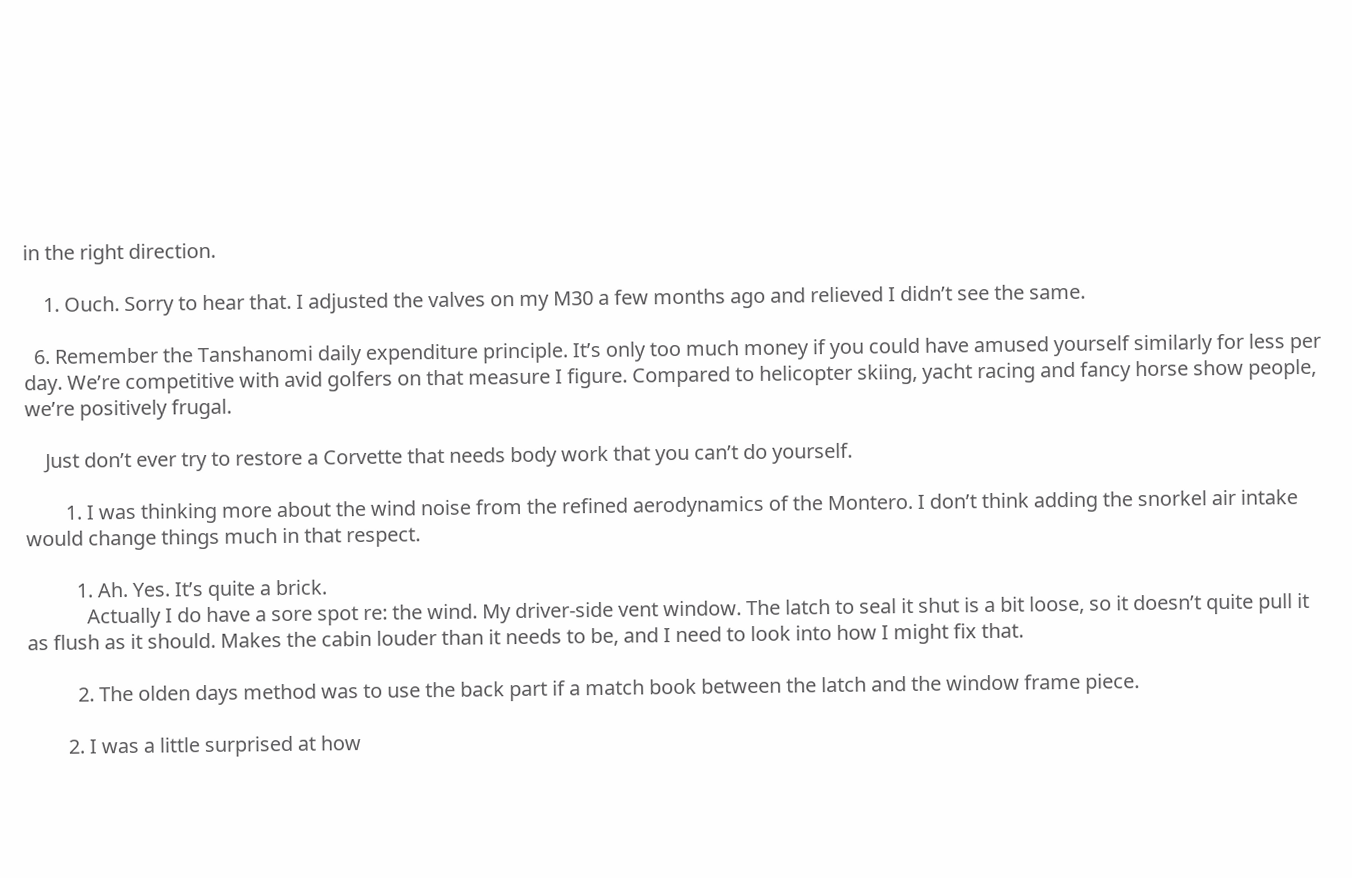in the right direction.

    1. Ouch. Sorry to hear that. I adjusted the valves on my M30 a few months ago and relieved I didn’t see the same.

  6. Remember the Tanshanomi daily expenditure principle. It’s only too much money if you could have amused yourself similarly for less per day. We’re competitive with avid golfers on that measure I figure. Compared to helicopter skiing, yacht racing and fancy horse show people, we’re positively frugal.

    Just don’t ever try to restore a Corvette that needs body work that you can’t do yourself.

        1. I was thinking more about the wind noise from the refined aerodynamics of the Montero. I don’t think adding the snorkel air intake would change things much in that respect.

          1. Ah. Yes. It’s quite a brick.
            Actually I do have a sore spot re: the wind. My driver-side vent window. The latch to seal it shut is a bit loose, so it doesn’t quite pull it as flush as it should. Makes the cabin louder than it needs to be, and I need to look into how I might fix that.

          2. The olden days method was to use the back part if a match book between the latch and the window frame piece.

        2. I was a little surprised at how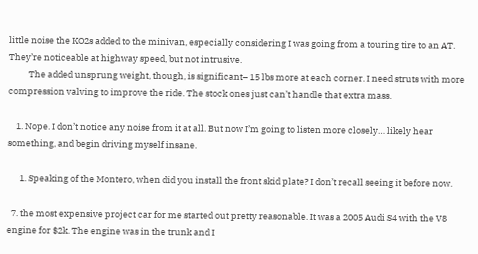little noise the KO2s added to the minivan, especially considering I was going from a touring tire to an AT. They’re noticeable at highway speed, but not intrusive.
          The added unsprung weight, though, is significant– 15 lbs more at each corner. I need struts with more compression valving to improve the ride. The stock ones just can’t handle that extra mass.

    1. Nope. I don’t notice any noise from it at all. But now I’m going to listen more closely… likely hear something, and begin driving myself insane.

      1. Speaking of the Montero, when did you install the front skid plate? I don’t recall seeing it before now.

  7. the most expensive project car for me started out pretty reasonable. It was a 2005 Audi S4 with the V8 engine for $2k. The engine was in the trunk and I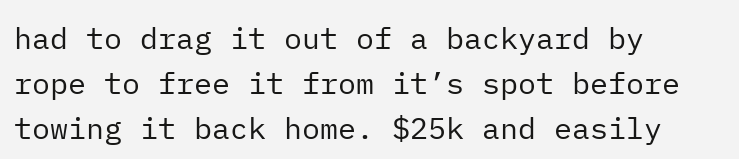had to drag it out of a backyard by rope to free it from it’s spot before towing it back home. $25k and easily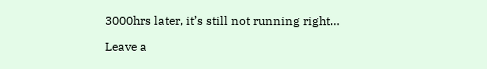3000hrs later, it’s still not running right…

Leave a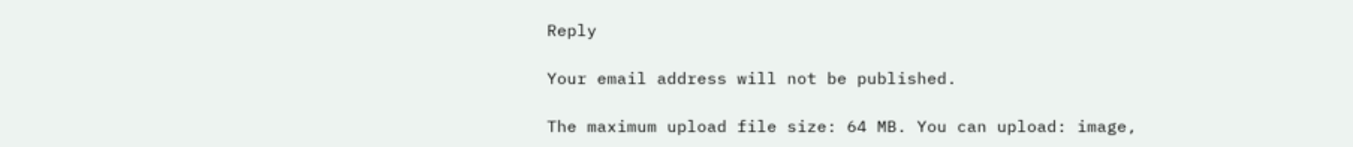Reply

Your email address will not be published.

The maximum upload file size: 64 MB. You can upload: image,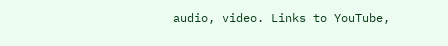audio, video. Links to YouTube,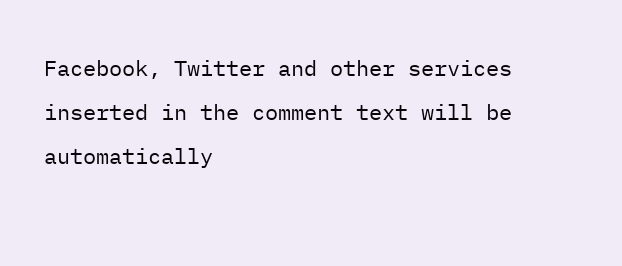Facebook, Twitter and other services inserted in the comment text will be automatically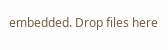embedded. Drop files here